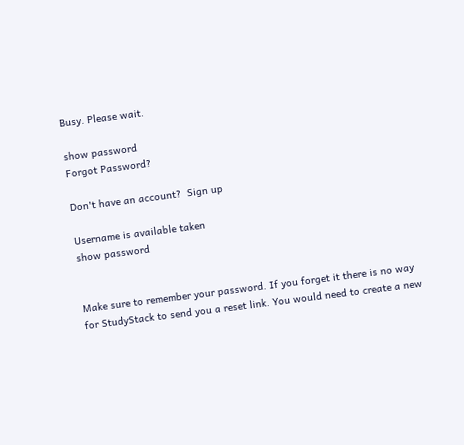Busy. Please wait.

show password
Forgot Password?

Don't have an account?  Sign up

Username is available taken
show password


Make sure to remember your password. If you forget it there is no way for StudyStack to send you a reset link. You would need to create a new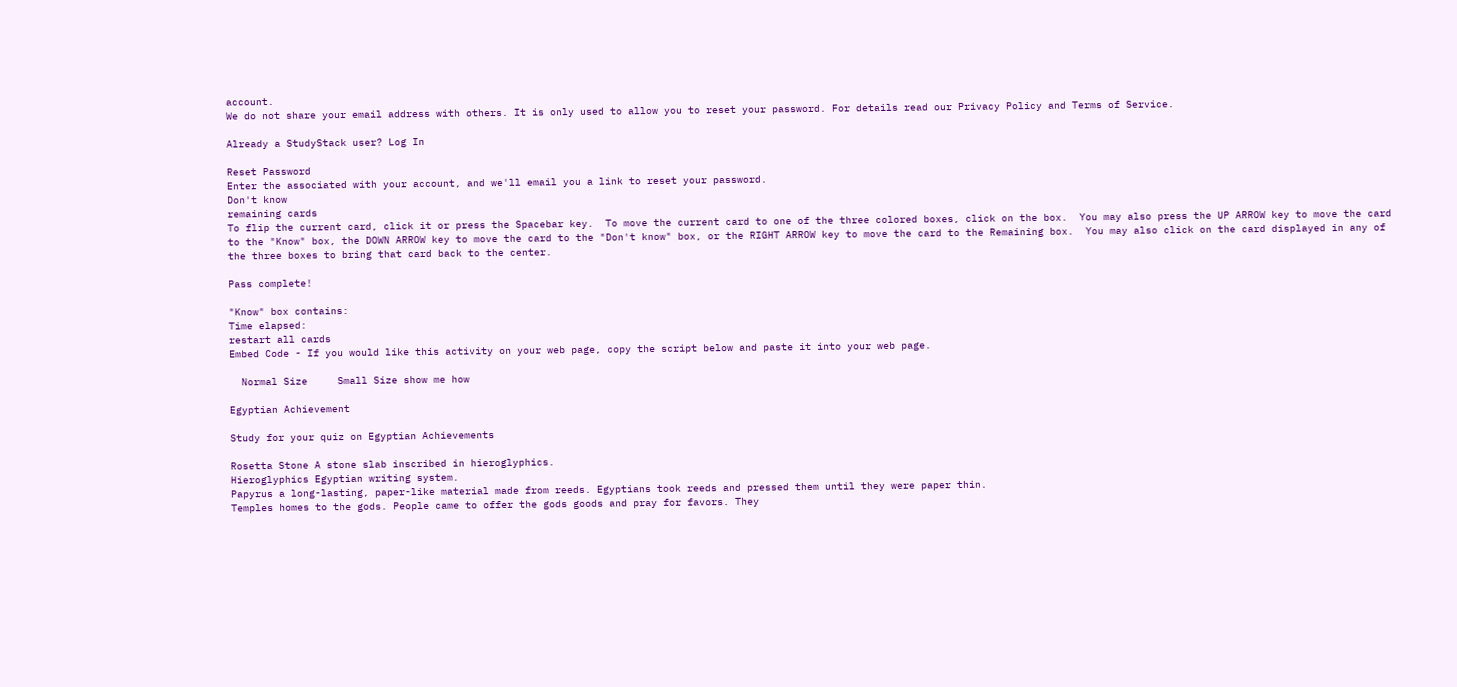account.
We do not share your email address with others. It is only used to allow you to reset your password. For details read our Privacy Policy and Terms of Service.

Already a StudyStack user? Log In

Reset Password
Enter the associated with your account, and we'll email you a link to reset your password.
Don't know
remaining cards
To flip the current card, click it or press the Spacebar key.  To move the current card to one of the three colored boxes, click on the box.  You may also press the UP ARROW key to move the card to the "Know" box, the DOWN ARROW key to move the card to the "Don't know" box, or the RIGHT ARROW key to move the card to the Remaining box.  You may also click on the card displayed in any of the three boxes to bring that card back to the center.

Pass complete!

"Know" box contains:
Time elapsed:
restart all cards
Embed Code - If you would like this activity on your web page, copy the script below and paste it into your web page.

  Normal Size     Small Size show me how

Egyptian Achievement

Study for your quiz on Egyptian Achievements

Rosetta Stone A stone slab inscribed in hieroglyphics.
Hieroglyphics Egyptian writing system.
Papyrus a long-lasting, paper-like material made from reeds. Egyptians took reeds and pressed them until they were paper thin.
Temples homes to the gods. People came to offer the gods goods and pray for favors. They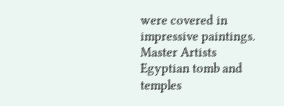were covered in impressive paintings.
Master Artists Egyptian tomb and temples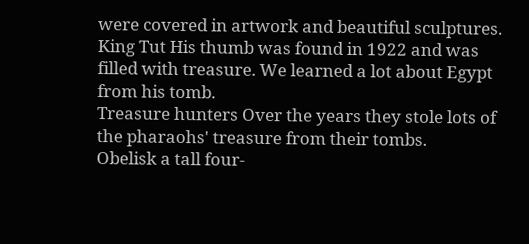were covered in artwork and beautiful sculptures.
King Tut His thumb was found in 1922 and was filled with treasure. We learned a lot about Egypt from his tomb.
Treasure hunters Over the years they stole lots of the pharaohs' treasure from their tombs.
Obelisk a tall four-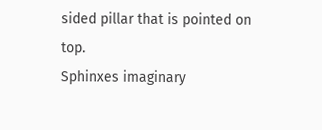sided pillar that is pointed on top.
Sphinxes imaginary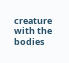creature with the bodies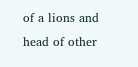of a lions and head of other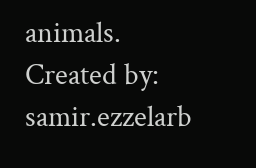animals.
Created by: samir.ezzelarb